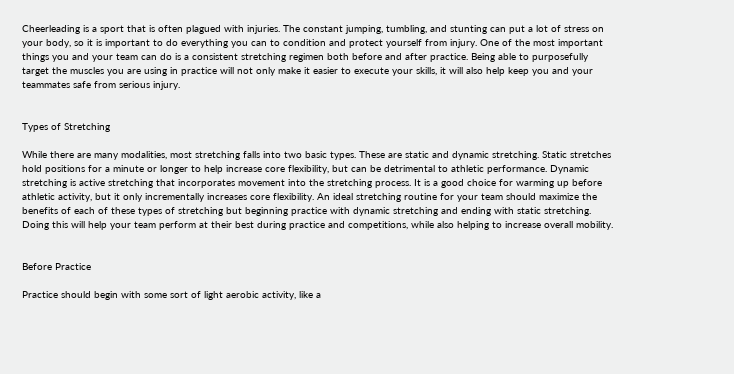Cheerleading is a sport that is often plagued with injuries. The constant jumping, tumbling, and stunting can put a lot of stress on your body, so it is important to do everything you can to condition and protect yourself from injury. One of the most important things you and your team can do is a consistent stretching regimen both before and after practice. Being able to purposefully target the muscles you are using in practice will not only make it easier to execute your skills, it will also help keep you and your teammates safe from serious injury.


Types of Stretching

While there are many modalities, most stretching falls into two basic types. These are static and dynamic stretching. Static stretches hold positions for a minute or longer to help increase core flexibility, but can be detrimental to athletic performance. Dynamic stretching is active stretching that incorporates movement into the stretching process. It is a good choice for warming up before athletic activity, but it only incrementally increases core flexibility. An ideal stretching routine for your team should maximize the benefits of each of these types of stretching but beginning practice with dynamic stretching and ending with static stretching. Doing this will help your team perform at their best during practice and competitions, while also helping to increase overall mobility.


Before Practice

Practice should begin with some sort of light aerobic activity, like a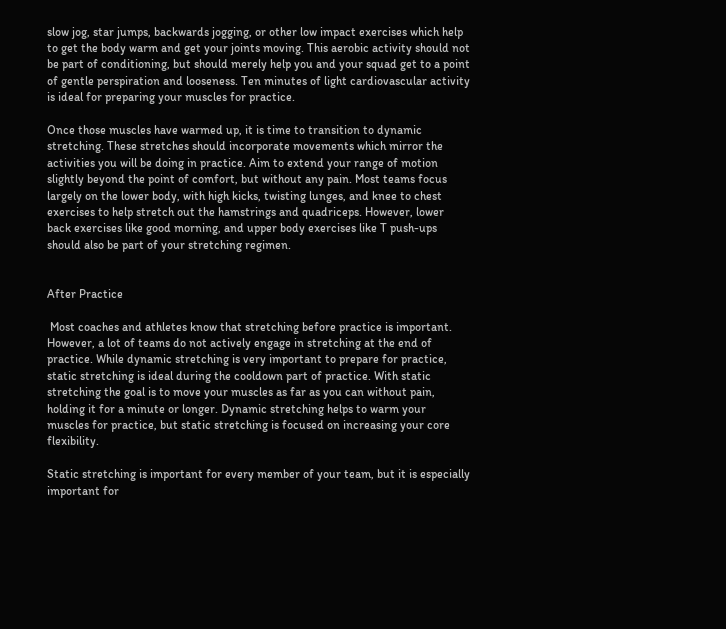slow jog, star jumps, backwards jogging, or other low impact exercises which help to get the body warm and get your joints moving. This aerobic activity should not be part of conditioning, but should merely help you and your squad get to a point of gentle perspiration and looseness. Ten minutes of light cardiovascular activity is ideal for preparing your muscles for practice.

Once those muscles have warmed up, it is time to transition to dynamic stretching. These stretches should incorporate movements which mirror the activities you will be doing in practice. Aim to extend your range of motion slightly beyond the point of comfort, but without any pain. Most teams focus largely on the lower body, with high kicks, twisting lunges, and knee to chest exercises to help stretch out the hamstrings and quadriceps. However, lower back exercises like good morning, and upper body exercises like T push-ups should also be part of your stretching regimen.


After Practice

 Most coaches and athletes know that stretching before practice is important. However, a lot of teams do not actively engage in stretching at the end of practice. While dynamic stretching is very important to prepare for practice, static stretching is ideal during the cooldown part of practice. With static stretching the goal is to move your muscles as far as you can without pain, holding it for a minute or longer. Dynamic stretching helps to warm your muscles for practice, but static stretching is focused on increasing your core flexibility.

Static stretching is important for every member of your team, but it is especially important for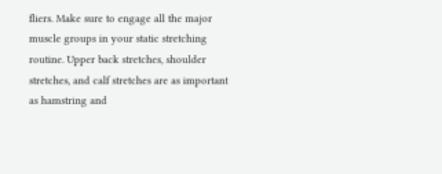fliers. Make sure to engage all the major muscle groups in your static stretching routine. Upper back stretches, shoulder stretches, and calf stretches are as important as hamstring and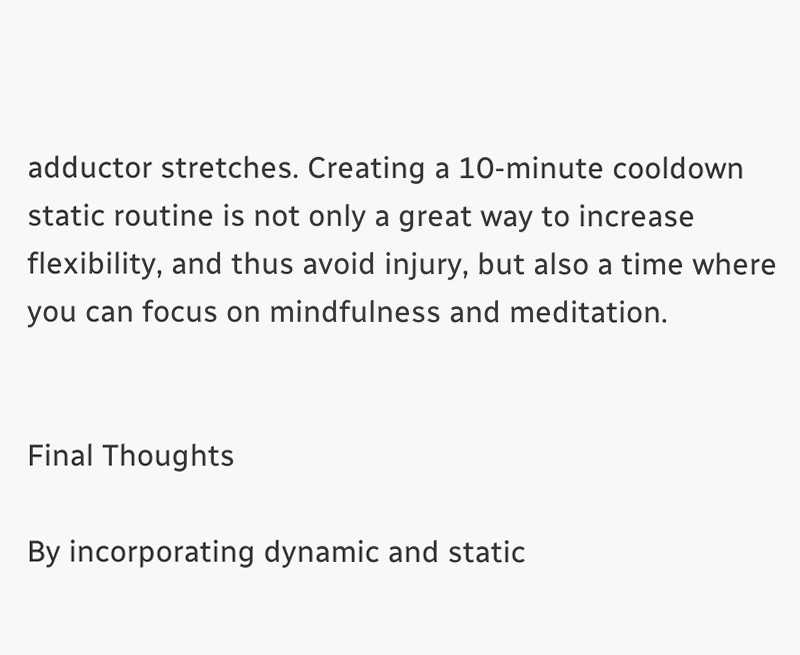adductor stretches. Creating a 10-minute cooldown static routine is not only a great way to increase flexibility, and thus avoid injury, but also a time where you can focus on mindfulness and meditation.


Final Thoughts

By incorporating dynamic and static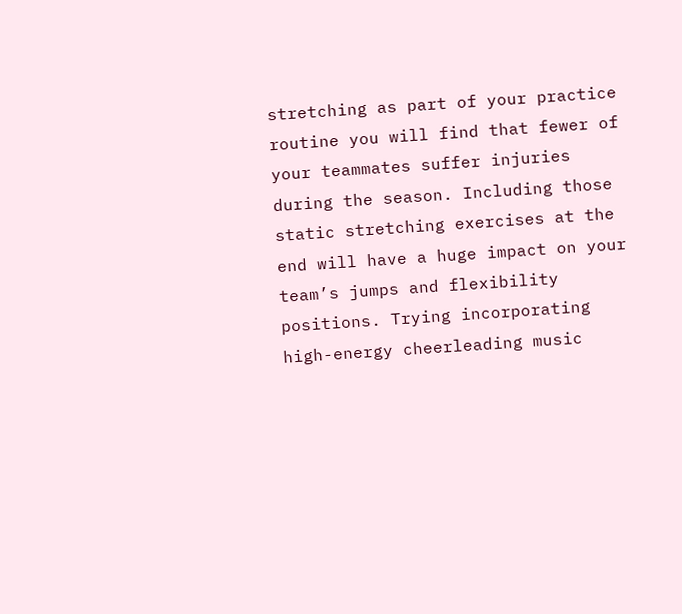stretching as part of your practice routine you will find that fewer of your teammates suffer injuries during the season. Including those static stretching exercises at the end will have a huge impact on your team’s jumps and flexibility positions. Trying incorporating high-energy cheerleading music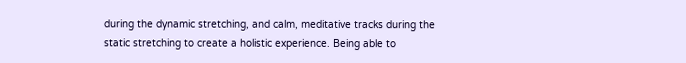during the dynamic stretching, and calm, meditative tracks during the static stretching to create a holistic experience. Being able to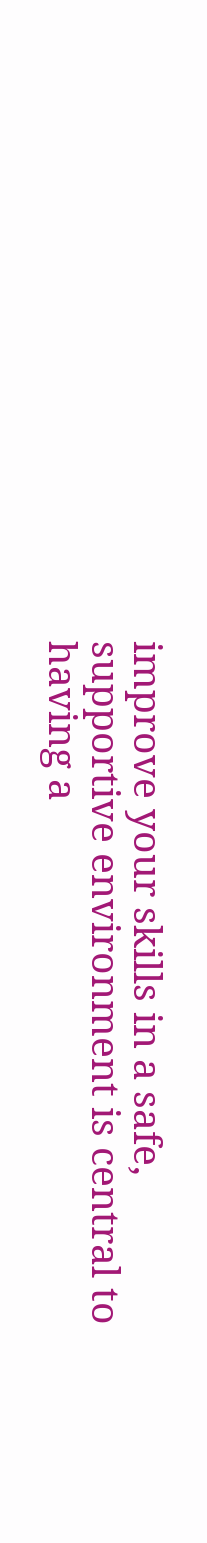improve your skills in a safe, supportive environment is central to having a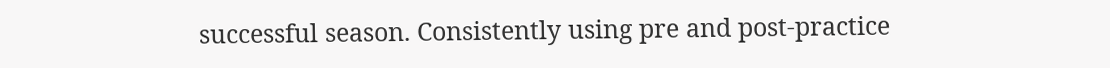successful season. Consistently using pre and post-practice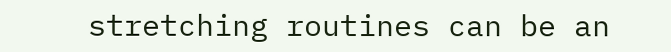stretching routines can be an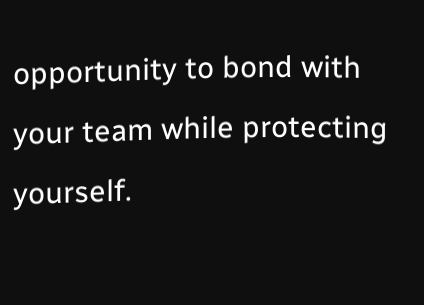opportunity to bond with your team while protecting yourself.